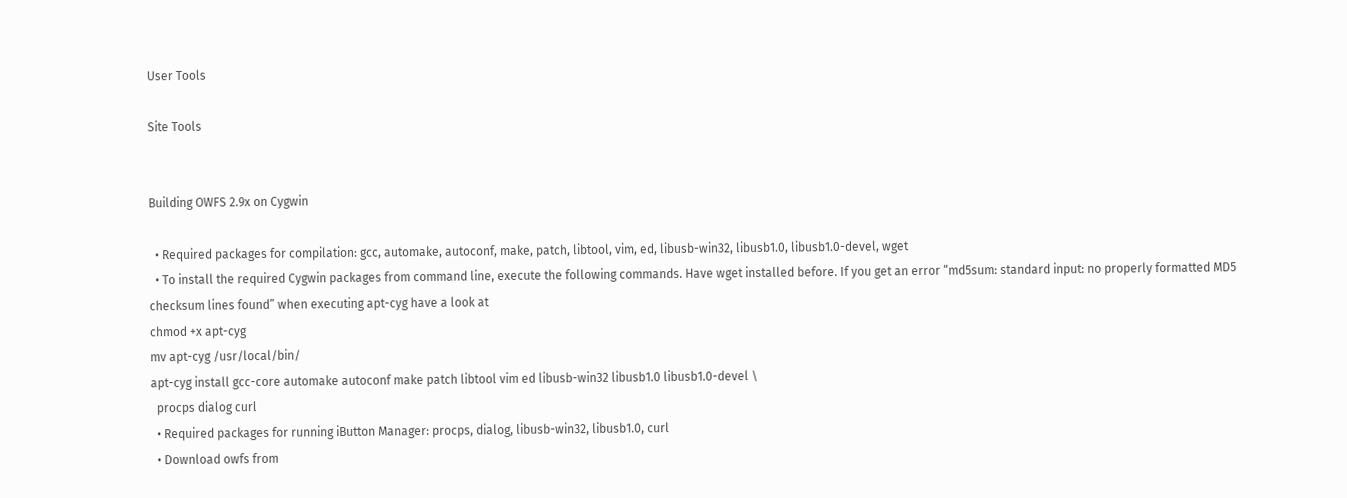User Tools

Site Tools


Building OWFS 2.9x on Cygwin

  • Required packages for compilation: gcc, automake, autoconf, make, patch, libtool, vim, ed, libusb-win32, libusb1.0, libusb1.0-devel, wget
  • To install the required Cygwin packages from command line, execute the following commands. Have wget installed before. If you get an error “md5sum: standard input: no properly formatted MD5 checksum lines found” when executing apt-cyg have a look at
chmod +x apt-cyg
mv apt-cyg /usr/local/bin/
apt-cyg install gcc-core automake autoconf make patch libtool vim ed libusb-win32 libusb1.0 libusb1.0-devel \
  procps dialog curl
  • Required packages for running iButton Manager: procps, dialog, libusb-win32, libusb1.0, curl
  • Download owfs from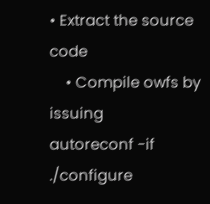• Extract the source code
    • Compile owfs by issuing
autoreconf -if
./configure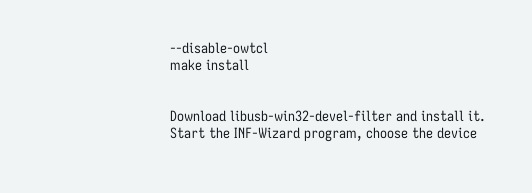--disable-owtcl
make install


Download libusb-win32-devel-filter and install it. Start the INF-Wizard program, choose the device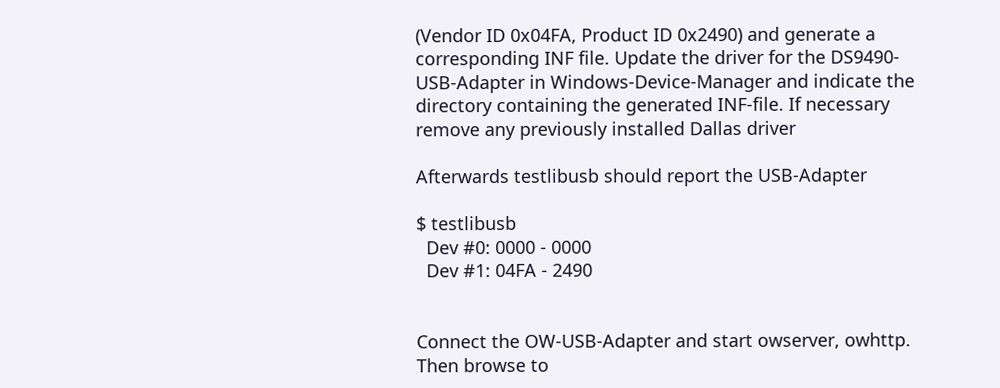(Vendor ID 0x04FA, Product ID 0x2490) and generate a corresponding INF file. Update the driver for the DS9490-USB-Adapter in Windows-Device-Manager and indicate the directory containing the generated INF-file. If necessary remove any previously installed Dallas driver

Afterwards testlibusb should report the USB-Adapter

$ testlibusb
  Dev #0: 0000 - 0000
  Dev #1: 04FA - 2490


Connect the OW-USB-Adapter and start owserver, owhttp. Then browse to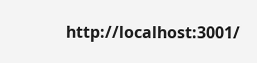http://localhost:3001/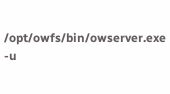/opt/owfs/bin/owserver.exe -u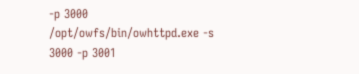-p 3000
/opt/owfs/bin/owhttpd.exe -s 3000 -p 3001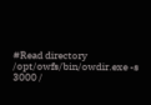#Read directory
/opt/owfs/bin/owdir.exe -s 3000 /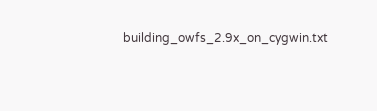building_owfs_2.9x_on_cygwin.txt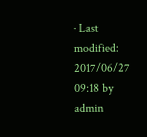· Last modified: 2017/06/27 09:18 by admin